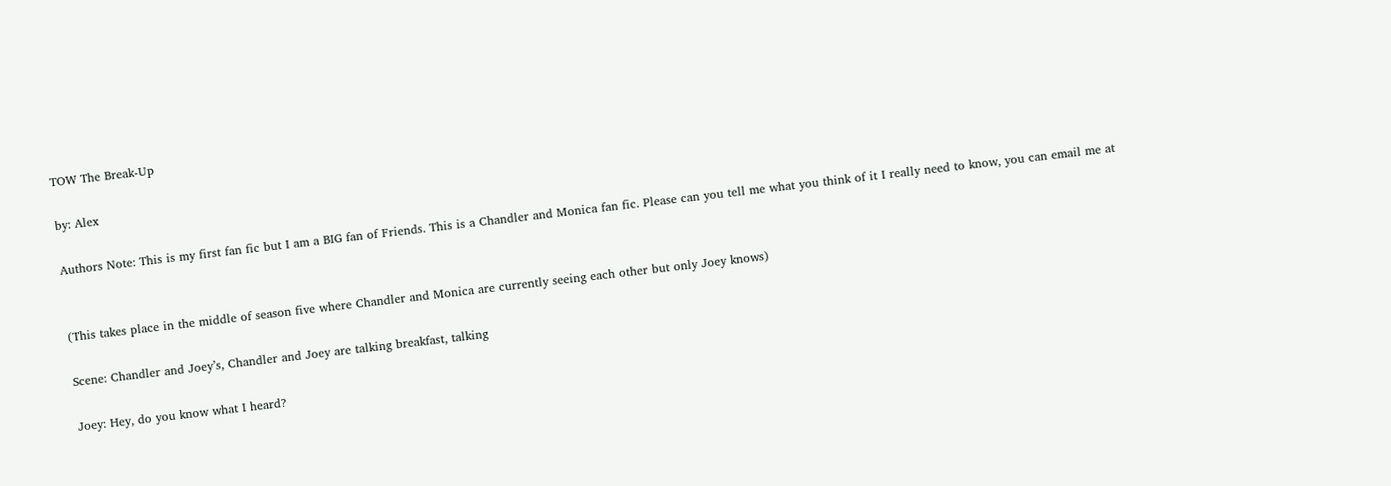TOW The Break-Up

by: Alex

Authors Note: This is my first fan fic but I am a BIG fan of Friends. This is a Chandler and Monica fan fic. Please can you tell me what you think of it I really need to know, you can email me at


(This takes place in the middle of season five where Chandler and Monica are currently seeing each other but only Joey knows)

Scene: Chandler and Joey’s, Chandler and Joey are talking breakfast, talking

Joey: Hey, do you know what I heard?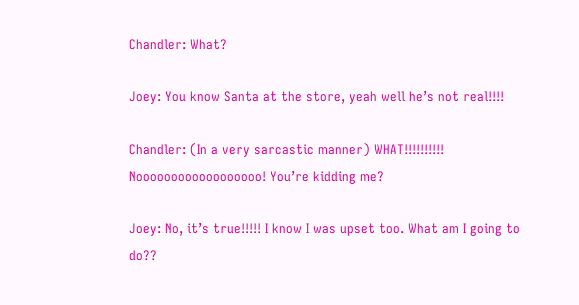Chandler: What?

Joey: You know Santa at the store, yeah well he’s not real!!!!

Chandler: (In a very sarcastic manner) WHAT!!!!!!!!!! Noooooooooooooooooo! You’re kidding me?

Joey: No, it’s true!!!!! I know I was upset too. What am I going to do??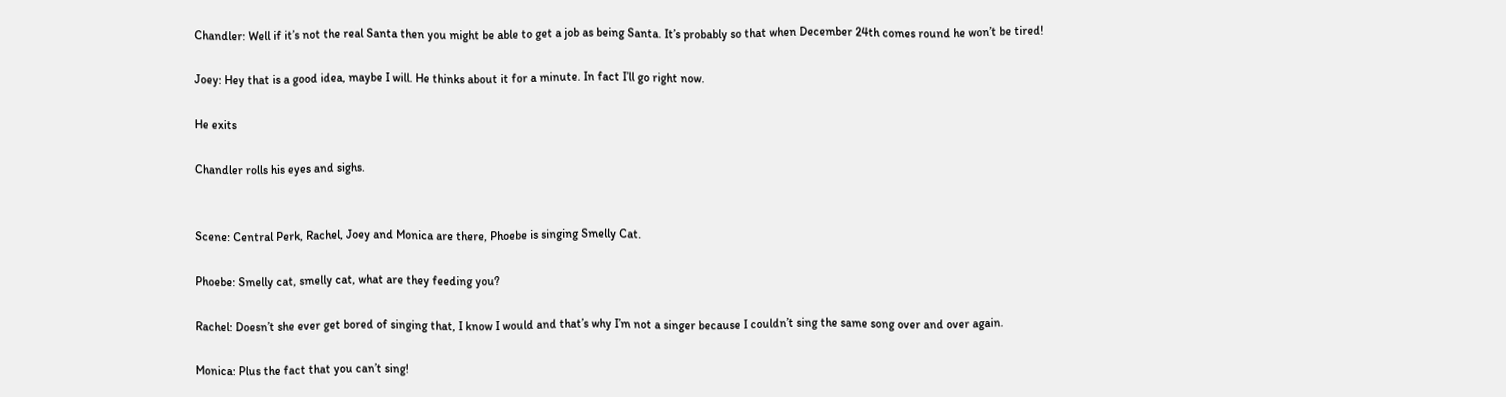Chandler: Well if it’s not the real Santa then you might be able to get a job as being Santa. It’s probably so that when December 24th comes round he won’t be tired!

Joey: Hey that is a good idea, maybe I will. He thinks about it for a minute. In fact I’ll go right now.

He exits

Chandler rolls his eyes and sighs.


Scene: Central Perk, Rachel, Joey and Monica are there, Phoebe is singing Smelly Cat.

Phoebe: Smelly cat, smelly cat, what are they feeding you?

Rachel: Doesn’t she ever get bored of singing that, I know I would and that’s why I’m not a singer because I couldn’t sing the same song over and over again.

Monica: Plus the fact that you can’t sing!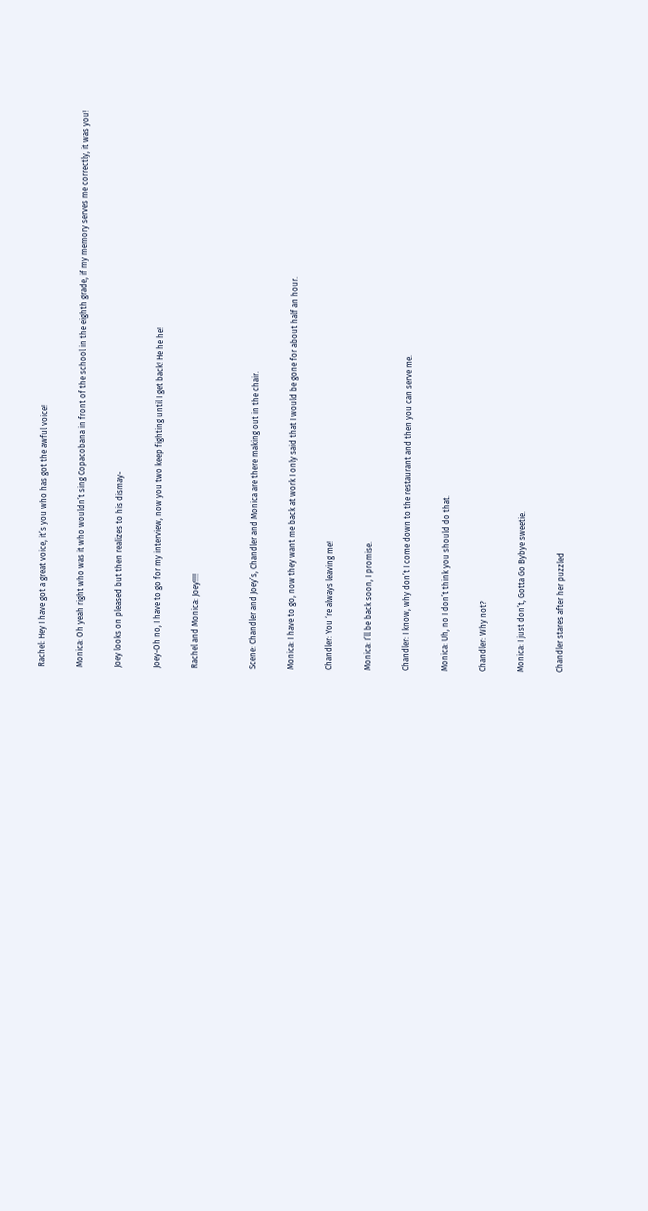Rachel: Hey I have got a great voice, it’s you who has got the awful voice!

Monica: Oh yeah right who was it who wouldn’t sing Copacobana in front of the school in the eighth grade, if my memory serves me correctly, it was you!

Joey looks on pleased but then realizes to his dismay-

Joey-Oh no, I have to go for my interview, now you two keep fighting until I get back! He he he!

Rachel and Monica: Joey!!!!


Scene: Chandler and Joey’s, Chandler and Monica are there making out in the chair.

Monica: I have to go, now they want me back at work I only said that I would be gone for about half an hour.

Chandler: You ‘re always leaving me!

Monica: I’ll be back soon, I promise.

Chandler: I know, why don’t I come down to the restaurant and then you can serve me.

Monica: Uh, no I don’t think you should do that.

Chandler: Why not?

Monica: I just don’t, Gotta Go Bybye sweetie.

Chandler stares after her puzzled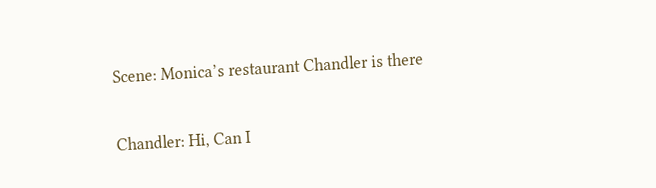Scene: Monica’s restaurant Chandler is there

Chandler: Hi, Can I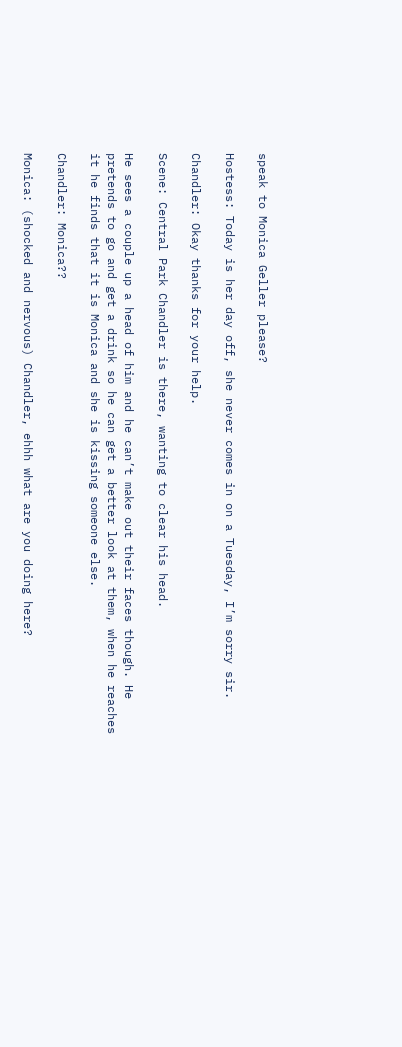speak to Monica Geller please?

Hostess: Today is her day off, she never comes in on a Tuesday, I’m sorry sir.

Chandler: Okay thanks for your help.

Scene: Central Park Chandler is there, wanting to clear his head.

He sees a couple up a head of him and he can’t make out their faces though. He pretends to go and get a drink so he can get a better look at them, when he reaches it he finds that it is Monica and she is kissing someone else.

Chandler: Monica??

Monica: (shocked and nervous) Chandler, ehhh what are you doing here?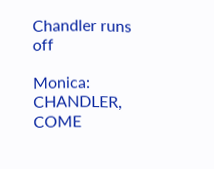Chandler runs off

Monica: CHANDLER, COME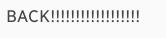BACK!!!!!!!!!!!!!!!!!!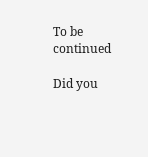To be continued

Did you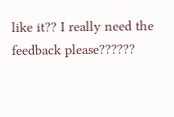like it?? I really need the feedback please??????